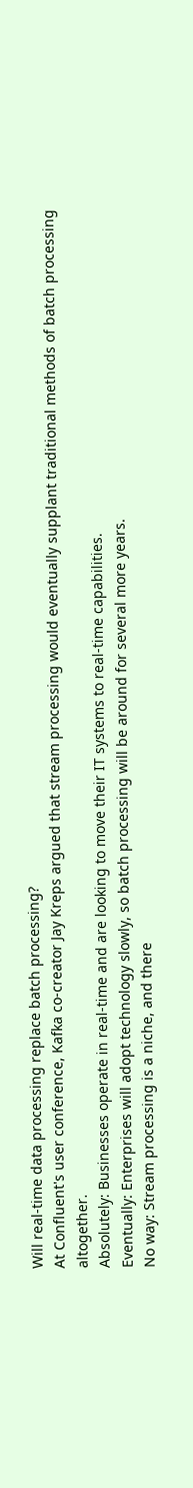Will real-time data processing replace batch processing?
At Confluent's user conference, Kafka co-creator Jay Kreps argued that stream processing would eventually supplant traditional methods of batch processing altogether.
Absolutely: Businesses operate in real-time and are looking to move their IT systems to real-time capabilities.
Eventually: Enterprises will adopt technology slowly, so batch processing will be around for several more years.
No way: Stream processing is a niche, and there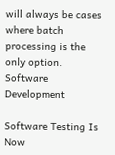will always be cases where batch processing is the only option.
Software Development

Software Testing Is Now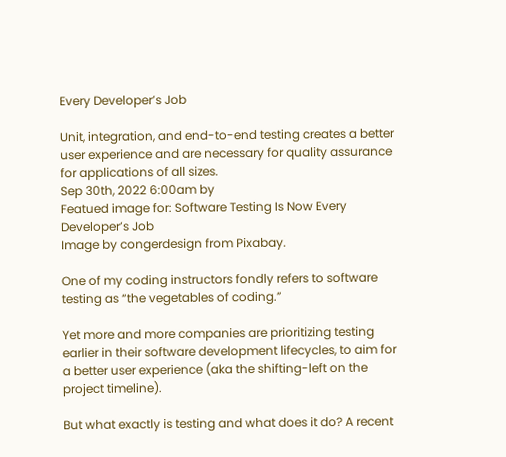Every Developer’s Job

Unit, integration, and end-to-end testing creates a better user experience and are necessary for quality assurance for applications of all sizes.
Sep 30th, 2022 6:00am by
Featued image for: Software Testing Is Now Every Developer’s Job
Image by congerdesign from Pixabay.

One of my coding instructors fondly refers to software testing as “the vegetables of coding.”

Yet more and more companies are prioritizing testing earlier in their software development lifecycles, to aim for a better user experience (aka the shifting-left on the project timeline).

But what exactly is testing and what does it do? A recent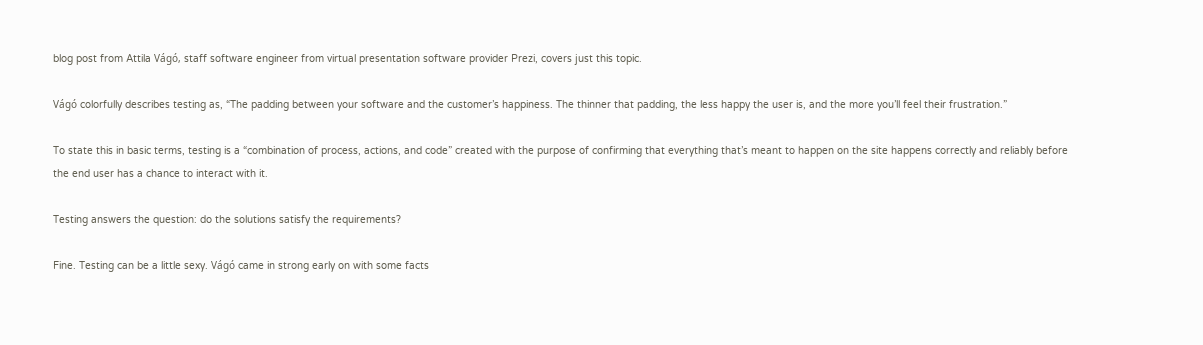blog post from Attila Vágó, staff software engineer from virtual presentation software provider Prezi, covers just this topic.

Vágó colorfully describes testing as, “The padding between your software and the customer’s happiness. The thinner that padding, the less happy the user is, and the more you’ll feel their frustration.”

To state this in basic terms, testing is a “combination of process, actions, and code” created with the purpose of confirming that everything that’s meant to happen on the site happens correctly and reliably before the end user has a chance to interact with it.

Testing answers the question: do the solutions satisfy the requirements?

Fine. Testing can be a little sexy. Vágó came in strong early on with some facts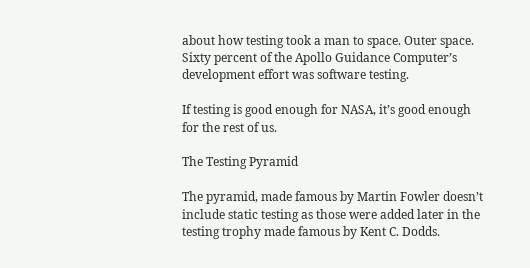about how testing took a man to space. Outer space. Sixty percent of the Apollo Guidance Computer’s development effort was software testing.

If testing is good enough for NASA, it’s good enough for the rest of us.

The Testing Pyramid

The pyramid, made famous by Martin Fowler doesn’t include static testing as those were added later in the testing trophy made famous by Kent C. Dodds.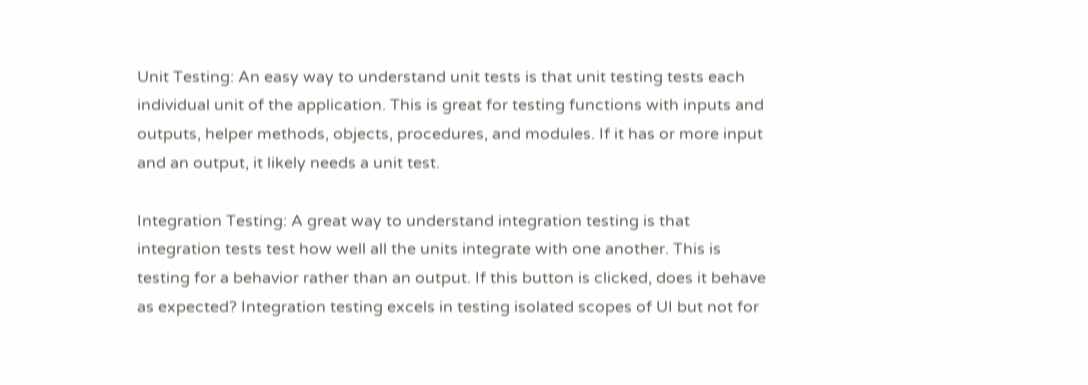Unit Testing: An easy way to understand unit tests is that unit testing tests each individual unit of the application. This is great for testing functions with inputs and outputs, helper methods, objects, procedures, and modules. If it has or more input and an output, it likely needs a unit test.

Integration Testing: A great way to understand integration testing is that integration tests test how well all the units integrate with one another. This is testing for a behavior rather than an output. If this button is clicked, does it behave as expected? Integration testing excels in testing isolated scopes of UI but not for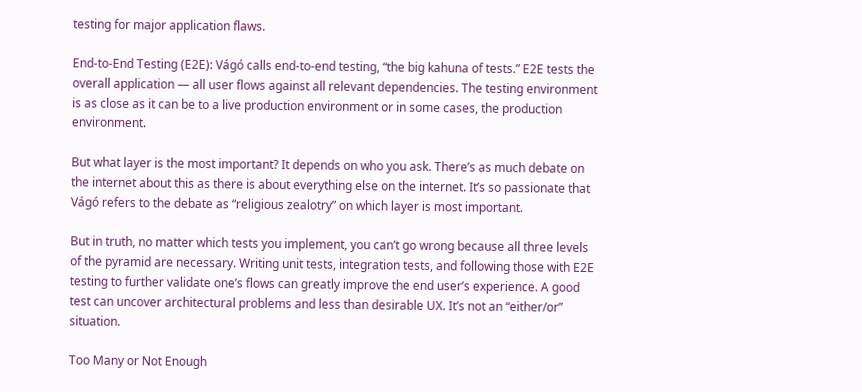testing for major application flaws.

End-to-End Testing (E2E): Vágó calls end-to-end testing, “the big kahuna of tests.” E2E tests the overall application — all user flows against all relevant dependencies. The testing environment is as close as it can be to a live production environment or in some cases, the production environment.

But what layer is the most important? It depends on who you ask. There’s as much debate on the internet about this as there is about everything else on the internet. It’s so passionate that Vágó refers to the debate as “religious zealotry” on which layer is most important.

But in truth, no matter which tests you implement, you can’t go wrong because all three levels of the pyramid are necessary. Writing unit tests, integration tests, and following those with E2E testing to further validate one’s flows can greatly improve the end user’s experience. A good test can uncover architectural problems and less than desirable UX. It’s not an “either/or” situation.

Too Many or Not Enough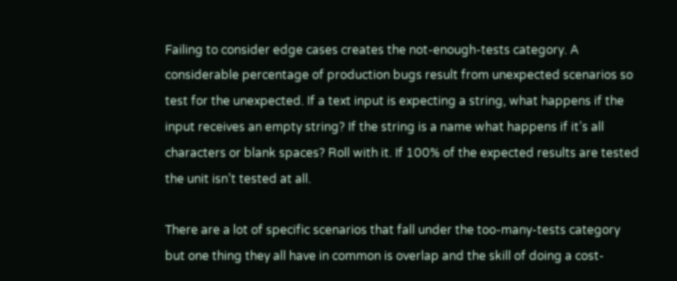Failing to consider edge cases creates the not-enough-tests category. A considerable percentage of production bugs result from unexpected scenarios so test for the unexpected. If a text input is expecting a string, what happens if the input receives an empty string? If the string is a name what happens if it’s all characters or blank spaces? Roll with it. If 100% of the expected results are tested the unit isn’t tested at all.

There are a lot of specific scenarios that fall under the too-many-tests category but one thing they all have in common is overlap and the skill of doing a cost-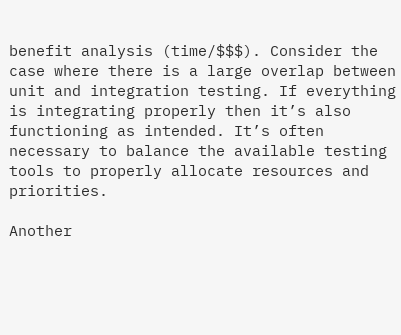benefit analysis (time/$$$). Consider the case where there is a large overlap between unit and integration testing. If everything is integrating properly then it’s also functioning as intended. It’s often necessary to balance the available testing tools to properly allocate resources and priorities.

Another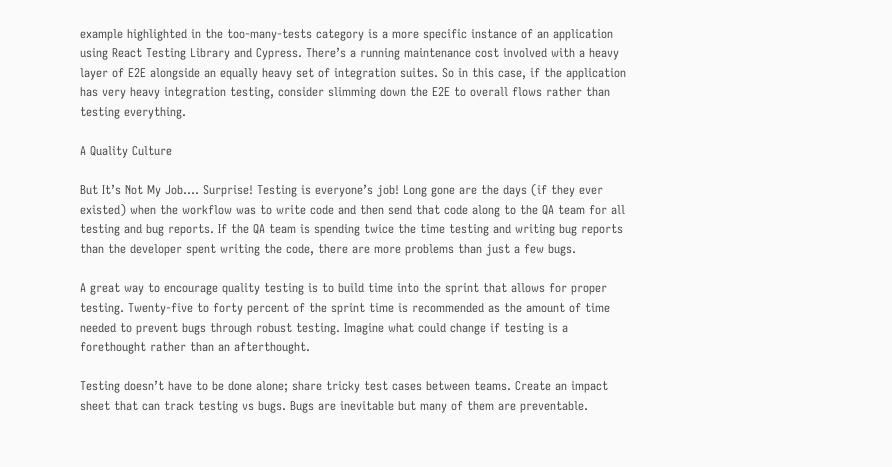example highlighted in the too-many-tests category is a more specific instance of an application using React Testing Library and Cypress. There’s a running maintenance cost involved with a heavy layer of E2E alongside an equally heavy set of integration suites. So in this case, if the application has very heavy integration testing, consider slimming down the E2E to overall flows rather than testing everything.

A Quality Culture

But It’s Not My Job…. Surprise! Testing is everyone’s job! Long gone are the days (if they ever existed) when the workflow was to write code and then send that code along to the QA team for all testing and bug reports. If the QA team is spending twice the time testing and writing bug reports than the developer spent writing the code, there are more problems than just a few bugs.

A great way to encourage quality testing is to build time into the sprint that allows for proper testing. Twenty-five to forty percent of the sprint time is recommended as the amount of time needed to prevent bugs through robust testing. Imagine what could change if testing is a forethought rather than an afterthought.

Testing doesn’t have to be done alone; share tricky test cases between teams. Create an impact sheet that can track testing vs bugs. Bugs are inevitable but many of them are preventable.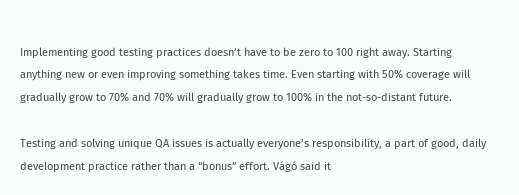Implementing good testing practices doesn’t have to be zero to 100 right away. Starting anything new or even improving something takes time. Even starting with 50% coverage will gradually grow to 70% and 70% will gradually grow to 100% in the not-so-distant future.

Testing and solving unique QA issues is actually everyone’s responsibility, a part of good, daily development practice rather than a “bonus” effort. Vágó said it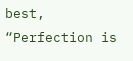best, “Perfection is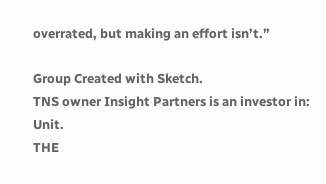overrated, but making an effort isn’t.”

Group Created with Sketch.
TNS owner Insight Partners is an investor in: Unit.
THE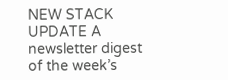NEW STACK UPDATE A newsletter digest of the week’s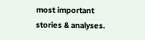most important stories & analyses.